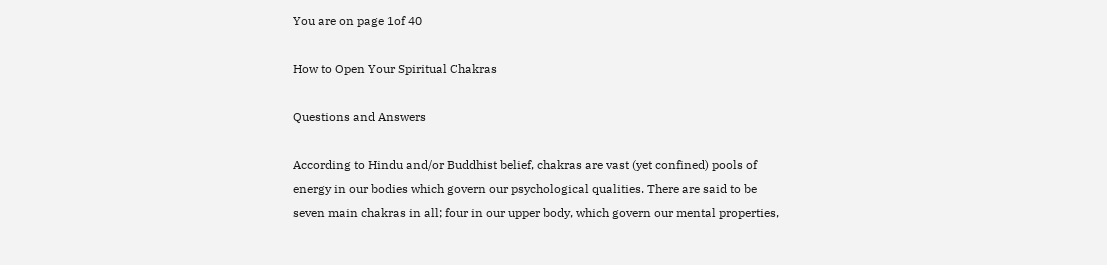You are on page 1of 40

How to Open Your Spiritual Chakras

Questions and Answers

According to Hindu and/or Buddhist belief, chakras are vast (yet confined) pools of
energy in our bodies which govern our psychological qualities. There are said to be
seven main chakras in all; four in our upper body, which govern our mental properties,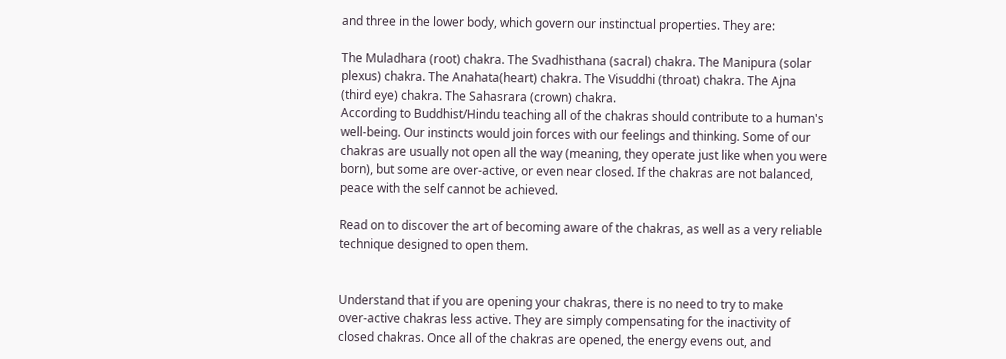and three in the lower body, which govern our instinctual properties. They are:

The Muladhara (root) chakra. The Svadhisthana (sacral) chakra. The Manipura (solar
plexus) chakra. The Anahata(heart) chakra. The Visuddhi (throat) chakra. The Ajna
(third eye) chakra. The Sahasrara (crown) chakra.
According to Buddhist/Hindu teaching all of the chakras should contribute to a human's
well-being. Our instincts would join forces with our feelings and thinking. Some of our
chakras are usually not open all the way (meaning, they operate just like when you were
born), but some are over-active, or even near closed. If the chakras are not balanced,
peace with the self cannot be achieved.

Read on to discover the art of becoming aware of the chakras, as well as a very reliable
technique designed to open them.


Understand that if you are opening your chakras, there is no need to try to make
over-active chakras less active. They are simply compensating for the inactivity of
closed chakras. Once all of the chakras are opened, the energy evens out, and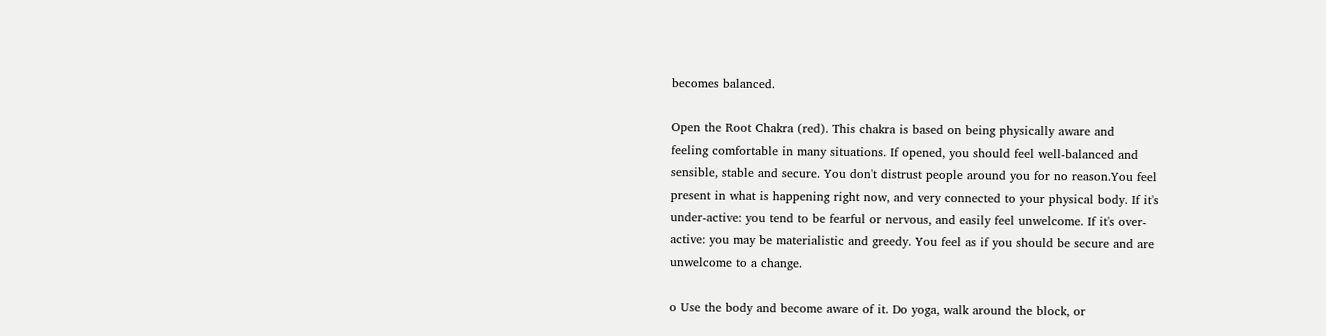becomes balanced.

Open the Root Chakra (red). This chakra is based on being physically aware and
feeling comfortable in many situations. If opened, you should feel well-balanced and
sensible, stable and secure. You don't distrust people around you for no reason.You feel
present in what is happening right now, and very connected to your physical body. If it's
under-active: you tend to be fearful or nervous, and easily feel unwelcome. If it's over-
active: you may be materialistic and greedy. You feel as if you should be secure and are
unwelcome to a change.

o Use the body and become aware of it. Do yoga, walk around the block, or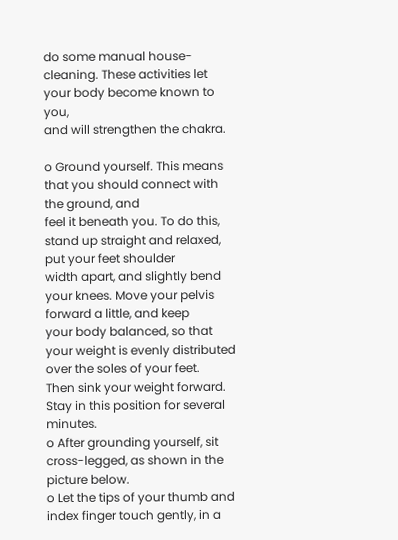do some manual house-cleaning. These activities let your body become known to you,
and will strengthen the chakra.

o Ground yourself. This means that you should connect with the ground, and
feel it beneath you. To do this, stand up straight and relaxed, put your feet shoulder
width apart, and slightly bend your knees. Move your pelvis forward a little, and keep
your body balanced, so that your weight is evenly distributed over the soles of your feet.
Then sink your weight forward. Stay in this position for several minutes.
o After grounding yourself, sit cross-legged, as shown in the picture below.
o Let the tips of your thumb and index finger touch gently, in a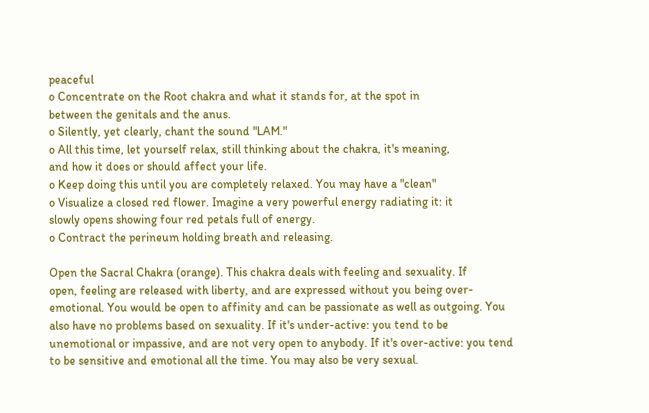peaceful
o Concentrate on the Root chakra and what it stands for, at the spot in
between the genitals and the anus.
o Silently, yet clearly, chant the sound "LAM."
o All this time, let yourself relax, still thinking about the chakra, it's meaning,
and how it does or should affect your life.
o Keep doing this until you are completely relaxed. You may have a "clean"
o Visualize a closed red flower. Imagine a very powerful energy radiating it: it
slowly opens showing four red petals full of energy.
o Contract the perineum holding breath and releasing.

Open the Sacral Chakra (orange). This chakra deals with feeling and sexuality. If
open, feeling are released with liberty, and are expressed without you being over-
emotional. You would be open to affinity and can be passionate as well as outgoing. You
also have no problems based on sexuality. If it's under-active: you tend to be
unemotional or impassive, and are not very open to anybody. If it's over-active: you tend
to be sensitive and emotional all the time. You may also be very sexual.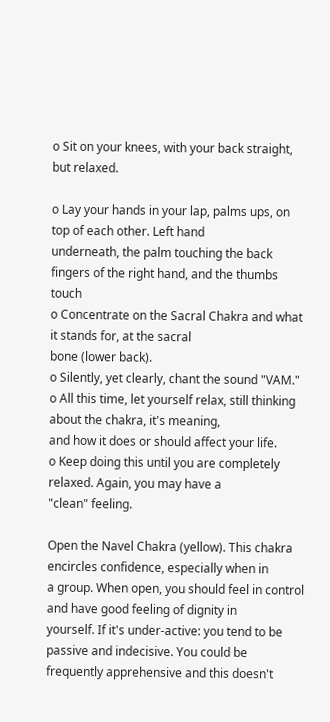o Sit on your knees, with your back straight, but relaxed.

o Lay your hands in your lap, palms ups, on top of each other. Left hand
underneath, the palm touching the back fingers of the right hand, and the thumbs touch
o Concentrate on the Sacral Chakra and what it stands for, at the sacral
bone (lower back).
o Silently, yet clearly, chant the sound "VAM."
o All this time, let yourself relax, still thinking about the chakra, it's meaning,
and how it does or should affect your life.
o Keep doing this until you are completely relaxed. Again, you may have a
"clean" feeling.

Open the Navel Chakra (yellow). This chakra encircles confidence, especially when in
a group. When open, you should feel in control and have good feeling of dignity in
yourself. If it's under-active: you tend to be passive and indecisive. You could be
frequently apprehensive and this doesn't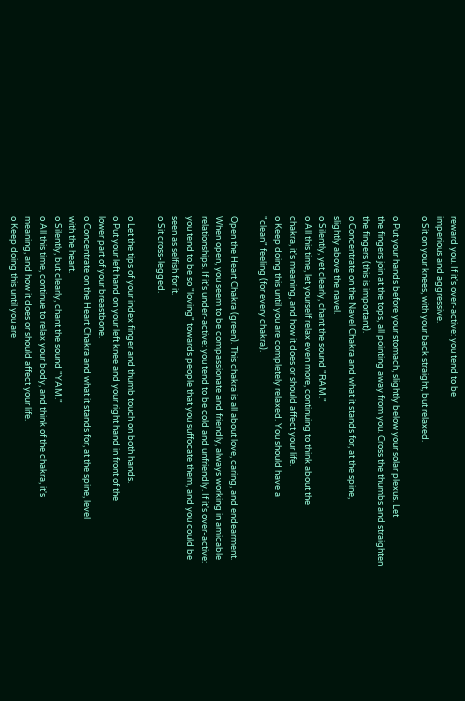reward you. If it's over-active: you tend to be
imperious and aggressive.
o Sit on your knees, with your back straight, but relaxed.

o Put your hands before your stomach, slightly below your solar plexus. Let
the fingers join at the tops, all pointing away from you. Cross the thumbs and straighten
the fingers (this is important).
o Concentrate on the Navel Chakra and what it stands for, at the spine,
slightly above the navel.
o Silently, yet clearly, chant the sound "RAM."
o All this time, let yourself relax even more, continuing to think about the
chakra, it's meaning, and how it does or should affect your life.
o Keep doing this until you are completely relaxed. You should have a
"clean" feeling (for every chakra).

Open the Heart Chakra (green). This chakra is all about love, caring, and endearment.
When open, you seem to be compassionate and friendly, always working in amicable
relationships. If it's under-active: you tend to be cold and unfriendly. If it's over-active:
you tend to be so "loving" towards people that you suffocate them, and you could be
seen as selfish for it.
o Sit cross-legged.

o Let the tips of your index finger and thumb touch on both hands.
o Put your left hand on your left knee and your right hand in front of the
lower part of your breastbone.
o Concentrate on the Heart Chakra and what it stands for, at the spine, level
with the heart.
o Silently, but clearly, chant the sound "YAM."
o All this time, continue to relax your body, and think of the chakra, it's
meaning, and how it does or should affect your life.
o Keep doing this until you are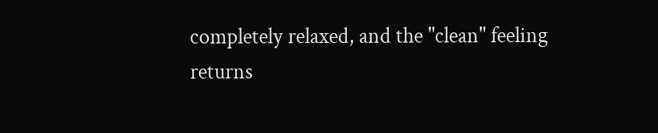completely relaxed, and the "clean" feeling
returns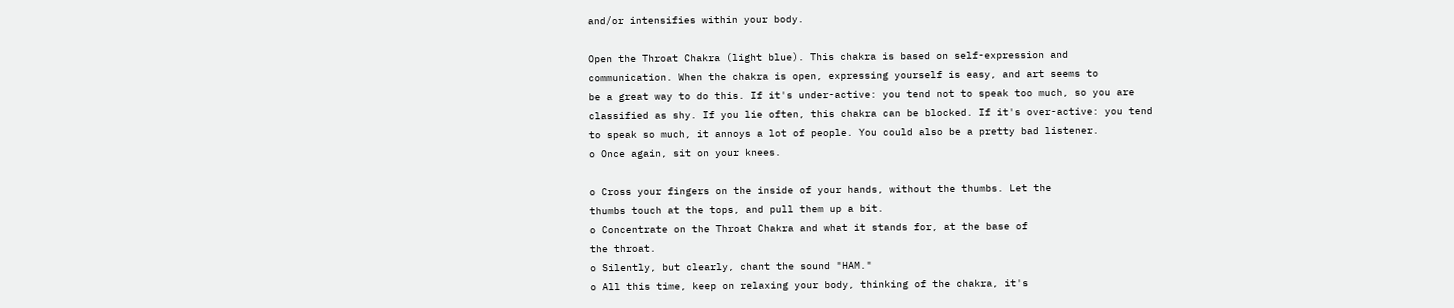and/or intensifies within your body.

Open the Throat Chakra (light blue). This chakra is based on self-expression and
communication. When the chakra is open, expressing yourself is easy, and art seems to
be a great way to do this. If it's under-active: you tend not to speak too much, so you are
classified as shy. If you lie often, this chakra can be blocked. If it's over-active: you tend
to speak so much, it annoys a lot of people. You could also be a pretty bad listener.
o Once again, sit on your knees.

o Cross your fingers on the inside of your hands, without the thumbs. Let the
thumbs touch at the tops, and pull them up a bit.
o Concentrate on the Throat Chakra and what it stands for, at the base of
the throat.
o Silently, but clearly, chant the sound "HAM."
o All this time, keep on relaxing your body, thinking of the chakra, it's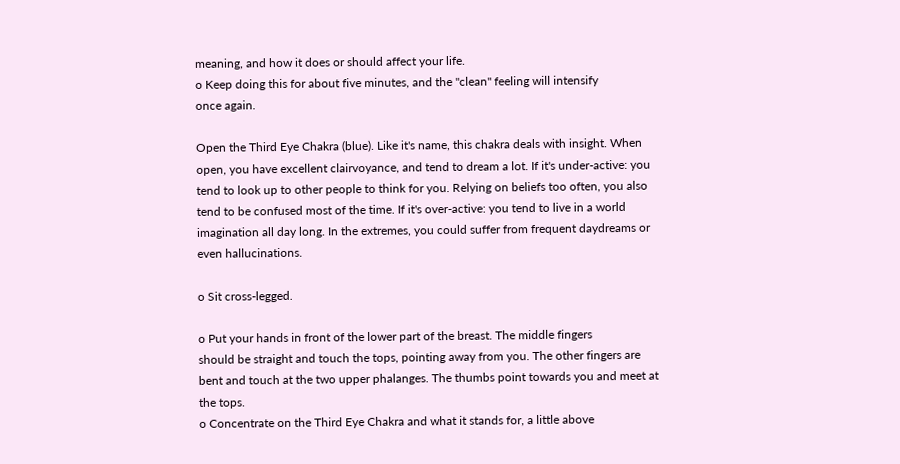meaning, and how it does or should affect your life.
o Keep doing this for about five minutes, and the "clean" feeling will intensify
once again.

Open the Third Eye Chakra (blue). Like it's name, this chakra deals with insight. When
open, you have excellent clairvoyance, and tend to dream a lot. If it's under-active: you
tend to look up to other people to think for you. Relying on beliefs too often, you also
tend to be confused most of the time. If it's over-active: you tend to live in a world
imagination all day long. In the extremes, you could suffer from frequent daydreams or
even hallucinations.

o Sit cross-legged.

o Put your hands in front of the lower part of the breast. The middle fingers
should be straight and touch the tops, pointing away from you. The other fingers are
bent and touch at the two upper phalanges. The thumbs point towards you and meet at
the tops.
o Concentrate on the Third Eye Chakra and what it stands for, a little above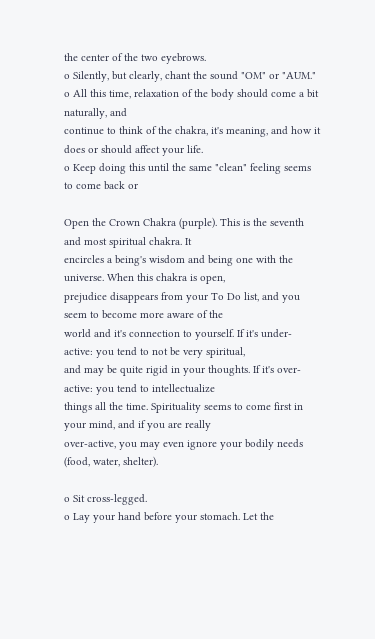the center of the two eyebrows.
o Silently, but clearly, chant the sound "OM" or "AUM."
o All this time, relaxation of the body should come a bit naturally, and
continue to think of the chakra, it's meaning, and how it does or should affect your life.
o Keep doing this until the same "clean" feeling seems to come back or

Open the Crown Chakra (purple). This is the seventh and most spiritual chakra. It
encircles a being's wisdom and being one with the universe. When this chakra is open,
prejudice disappears from your To Do list, and you seem to become more aware of the
world and it's connection to yourself. If it's under-active: you tend to not be very spiritual,
and may be quite rigid in your thoughts. If it's over-active: you tend to intellectualize
things all the time. Spirituality seems to come first in your mind, and if you are really
over-active, you may even ignore your bodily needs (food, water, shelter).

o Sit cross-legged.
o Lay your hand before your stomach. Let the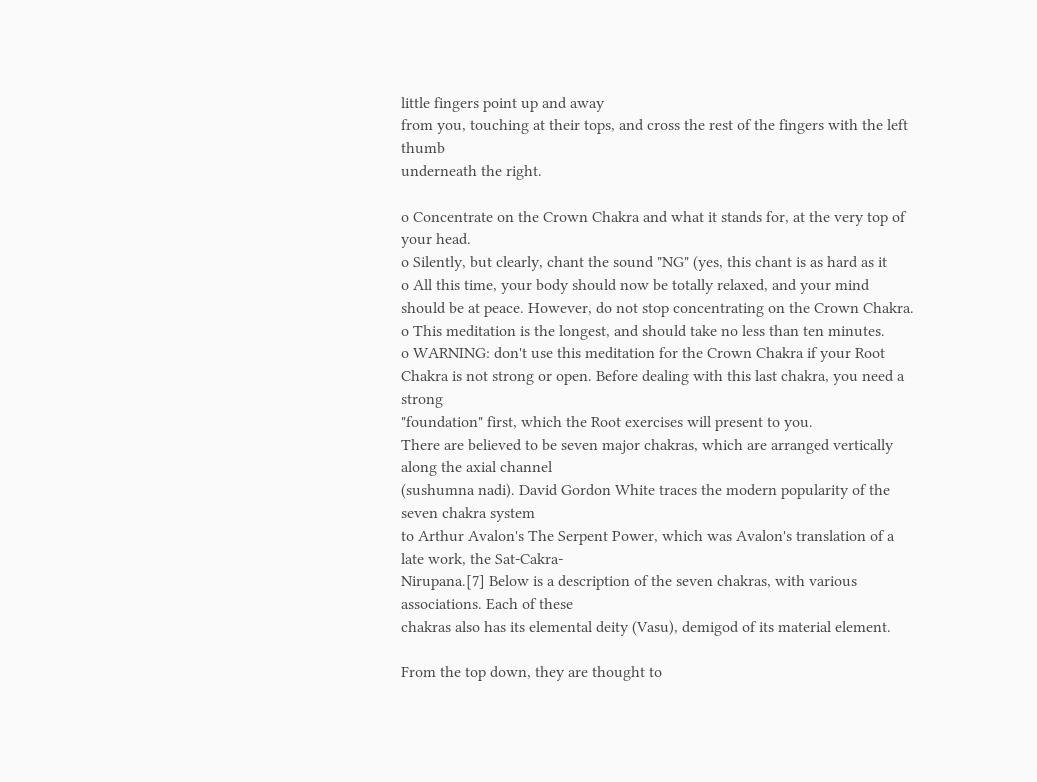little fingers point up and away
from you, touching at their tops, and cross the rest of the fingers with the left thumb
underneath the right.

o Concentrate on the Crown Chakra and what it stands for, at the very top of
your head.
o Silently, but clearly, chant the sound "NG" (yes, this chant is as hard as it
o All this time, your body should now be totally relaxed, and your mind
should be at peace. However, do not stop concentrating on the Crown Chakra.
o This meditation is the longest, and should take no less than ten minutes.
o WARNING: don't use this meditation for the Crown Chakra if your Root
Chakra is not strong or open. Before dealing with this last chakra, you need a strong
"foundation" first, which the Root exercises will present to you.
There are believed to be seven major chakras, which are arranged vertically along the axial channel
(sushumna nadi). David Gordon White traces the modern popularity of the seven chakra system
to Arthur Avalon's The Serpent Power, which was Avalon's translation of a late work, the Sat-Cakra-
Nirupana.[7] Below is a description of the seven chakras, with various associations. Each of these
chakras also has its elemental deity (Vasu), demigod of its material element.

From the top down, they are thought to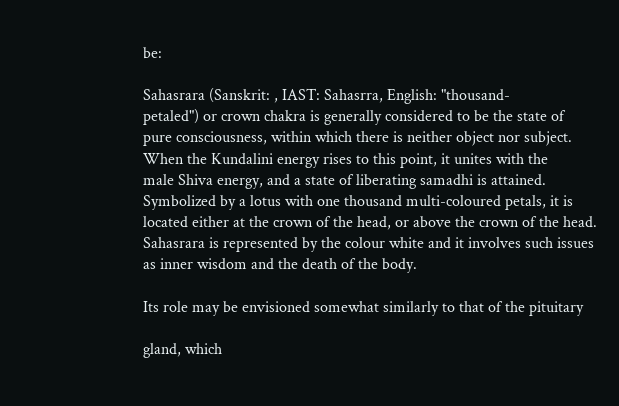be:

Sahasrara (Sanskrit: , IAST: Sahasrra, English: "thousand-
petaled") or crown chakra is generally considered to be the state of
pure consciousness, within which there is neither object nor subject.
When the Kundalini energy rises to this point, it unites with the
male Shiva energy, and a state of liberating samadhi is attained.
Symbolized by a lotus with one thousand multi-coloured petals, it is
located either at the crown of the head, or above the crown of the head.
Sahasrara is represented by the colour white and it involves such issues
as inner wisdom and the death of the body.

Its role may be envisioned somewhat similarly to that of the pituitary

gland, which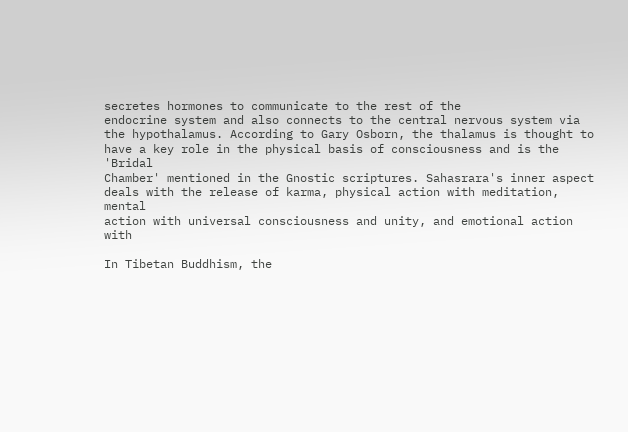secretes hormones to communicate to the rest of the
endocrine system and also connects to the central nervous system via
the hypothalamus. According to Gary Osborn, the thalamus is thought to
have a key role in the physical basis of consciousness and is the 'Bridal
Chamber' mentioned in the Gnostic scriptures. Sahasrara's inner aspect
deals with the release of karma, physical action with meditation, mental
action with universal consciousness and unity, and emotional action with

In Tibetan Buddhism, the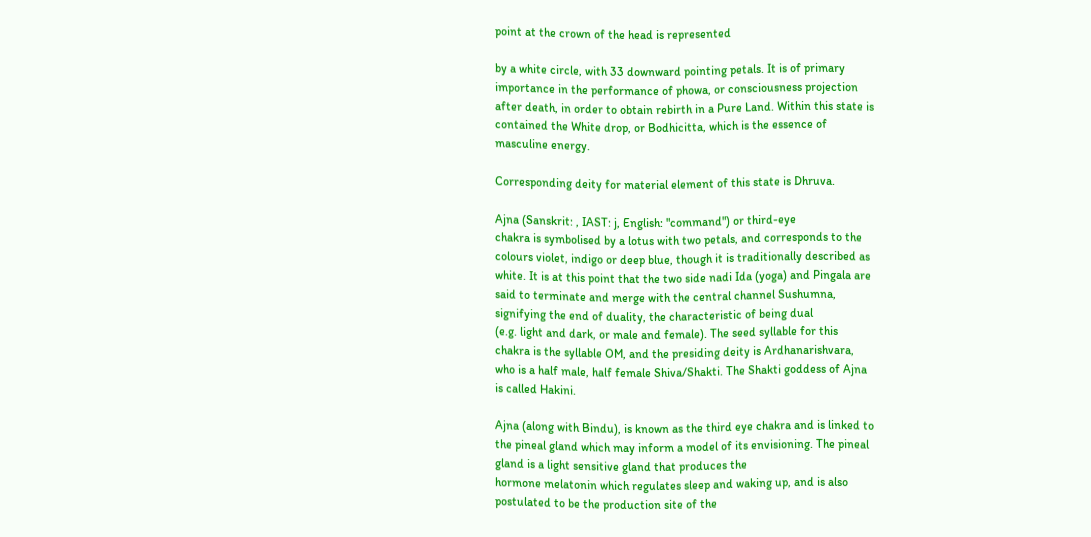point at the crown of the head is represented

by a white circle, with 33 downward pointing petals. It is of primary
importance in the performance of phowa, or consciousness projection
after death, in order to obtain rebirth in a Pure Land. Within this state is
contained the White drop, or Bodhicitta, which is the essence of
masculine energy.

Corresponding deity for material element of this state is Dhruva.

Ajna (Sanskrit: , IAST: j, English: "command") or third-eye
chakra is symbolised by a lotus with two petals, and corresponds to the
colours violet, indigo or deep blue, though it is traditionally described as
white. It is at this point that the two side nadi Ida (yoga) and Pingala are
said to terminate and merge with the central channel Sushumna,
signifying the end of duality, the characteristic of being dual
(e.g. light and dark, or male and female). The seed syllable for this
chakra is the syllable OM, and the presiding deity is Ardhanarishvara,
who is a half male, half female Shiva/Shakti. The Shakti goddess of Ajna
is called Hakini.

Ajna (along with Bindu), is known as the third eye chakra and is linked to
the pineal gland which may inform a model of its envisioning. The pineal
gland is a light sensitive gland that produces the
hormone melatonin which regulates sleep and waking up, and is also
postulated to be the production site of the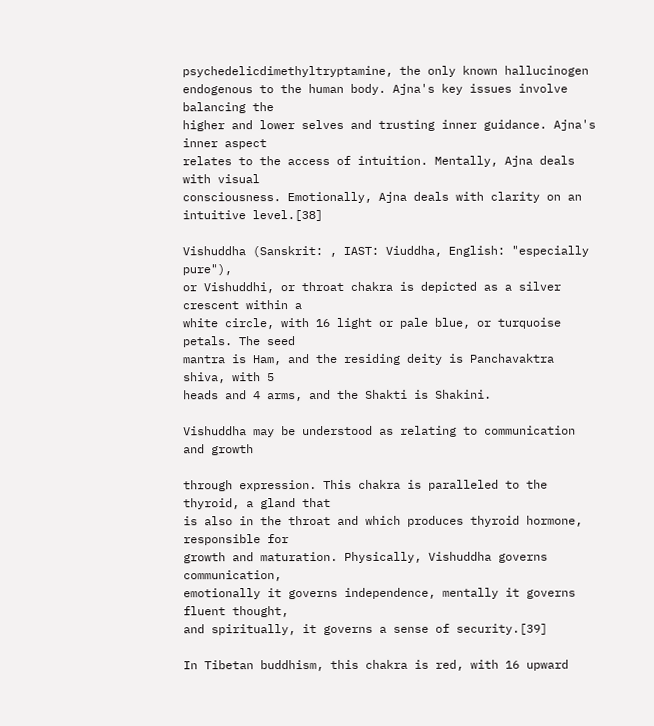psychedelicdimethyltryptamine, the only known hallucinogen
endogenous to the human body. Ajna's key issues involve balancing the
higher and lower selves and trusting inner guidance. Ajna's inner aspect
relates to the access of intuition. Mentally, Ajna deals with visual
consciousness. Emotionally, Ajna deals with clarity on an intuitive level.[38]

Vishuddha (Sanskrit: , IAST: Viuddha, English: "especially pure"),
or Vishuddhi, or throat chakra is depicted as a silver crescent within a
white circle, with 16 light or pale blue, or turquoise petals. The seed
mantra is Ham, and the residing deity is Panchavaktra shiva, with 5
heads and 4 arms, and the Shakti is Shakini.

Vishuddha may be understood as relating to communication and growth

through expression. This chakra is paralleled to the thyroid, a gland that
is also in the throat and which produces thyroid hormone, responsible for
growth and maturation. Physically, Vishuddha governs communication,
emotionally it governs independence, mentally it governs fluent thought,
and spiritually, it governs a sense of security.[39]

In Tibetan buddhism, this chakra is red, with 16 upward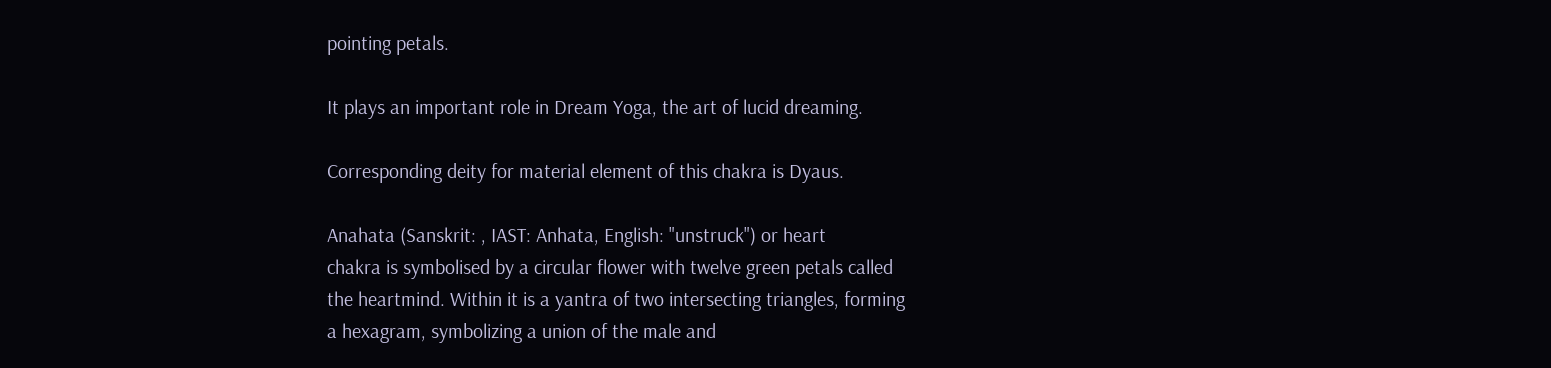pointing petals.

It plays an important role in Dream Yoga, the art of lucid dreaming.

Corresponding deity for material element of this chakra is Dyaus.

Anahata (Sanskrit: , IAST: Anhata, English: "unstruck") or heart
chakra is symbolised by a circular flower with twelve green petals called
the heartmind. Within it is a yantra of two intersecting triangles, forming
a hexagram, symbolizing a union of the male and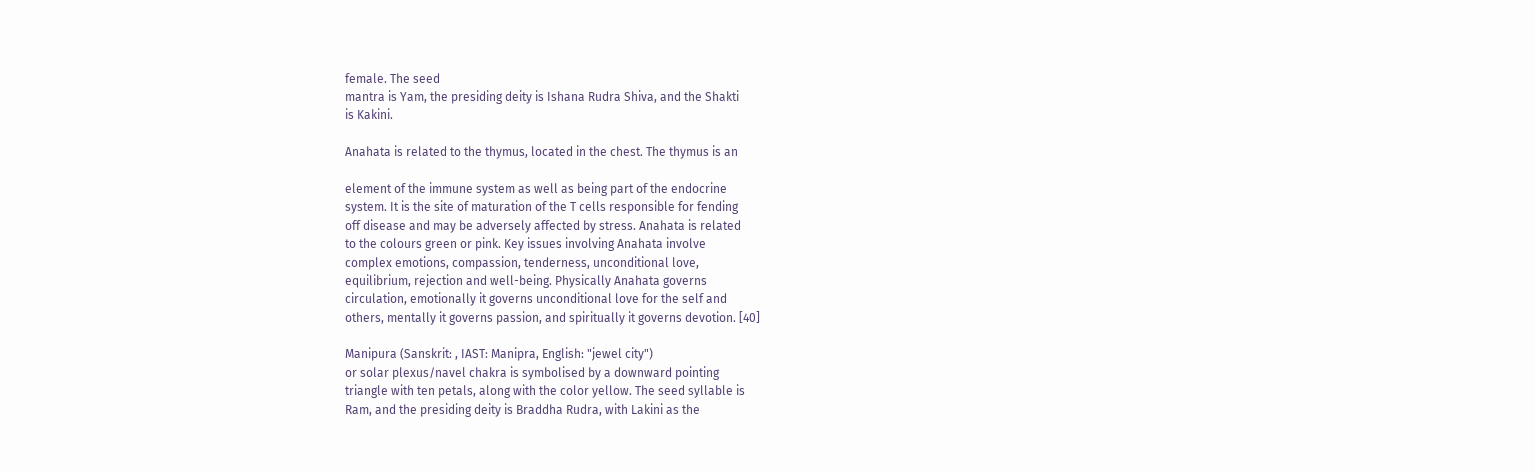female. The seed
mantra is Yam, the presiding deity is Ishana Rudra Shiva, and the Shakti
is Kakini.

Anahata is related to the thymus, located in the chest. The thymus is an

element of the immune system as well as being part of the endocrine
system. It is the site of maturation of the T cells responsible for fending
off disease and may be adversely affected by stress. Anahata is related
to the colours green or pink. Key issues involving Anahata involve
complex emotions, compassion, tenderness, unconditional love,
equilibrium, rejection and well-being. Physically Anahata governs
circulation, emotionally it governs unconditional love for the self and
others, mentally it governs passion, and spiritually it governs devotion. [40]

Manipura (Sanskrit: , IAST: Manipra, English: "jewel city")
or solar plexus/navel chakra is symbolised by a downward pointing
triangle with ten petals, along with the color yellow. The seed syllable is
Ram, and the presiding deity is Braddha Rudra, with Lakini as the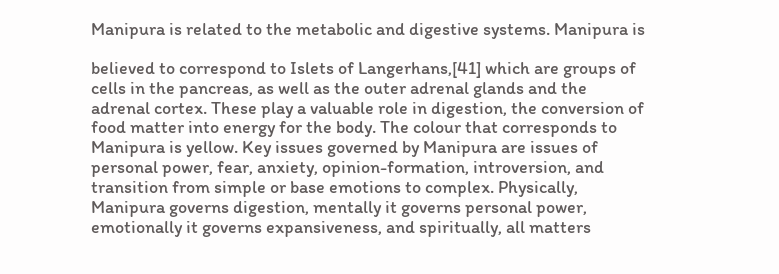Manipura is related to the metabolic and digestive systems. Manipura is

believed to correspond to Islets of Langerhans,[41] which are groups of
cells in the pancreas, as well as the outer adrenal glands and the
adrenal cortex. These play a valuable role in digestion, the conversion of
food matter into energy for the body. The colour that corresponds to
Manipura is yellow. Key issues governed by Manipura are issues of
personal power, fear, anxiety, opinion-formation, introversion, and
transition from simple or base emotions to complex. Physically,
Manipura governs digestion, mentally it governs personal power,
emotionally it governs expansiveness, and spiritually, all matters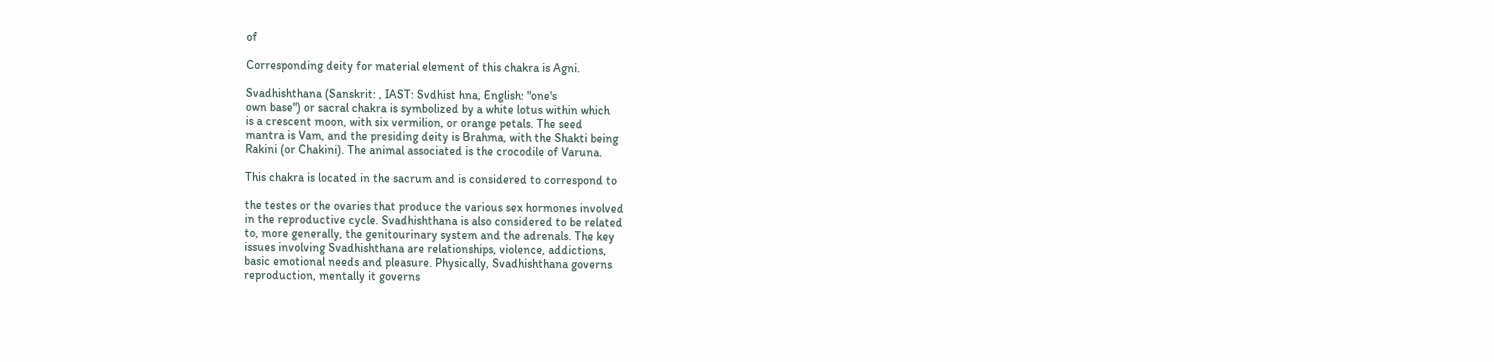of

Corresponding deity for material element of this chakra is Agni.

Svadhishthana (Sanskrit: , IAST: Svdhist hna, English: "one's
own base") or sacral chakra is symbolized by a white lotus within which
is a crescent moon, with six vermilion, or orange petals. The seed
mantra is Vam, and the presiding deity is Brahma, with the Shakti being
Rakini (or Chakini). The animal associated is the crocodile of Varuna.

This chakra is located in the sacrum and is considered to correspond to

the testes or the ovaries that produce the various sex hormones involved
in the reproductive cycle. Svadhishthana is also considered to be related
to, more generally, the genitourinary system and the adrenals. The key
issues involving Svadhishthana are relationships, violence, addictions,
basic emotional needs and pleasure. Physically, Svadhishthana governs
reproduction, mentally it governs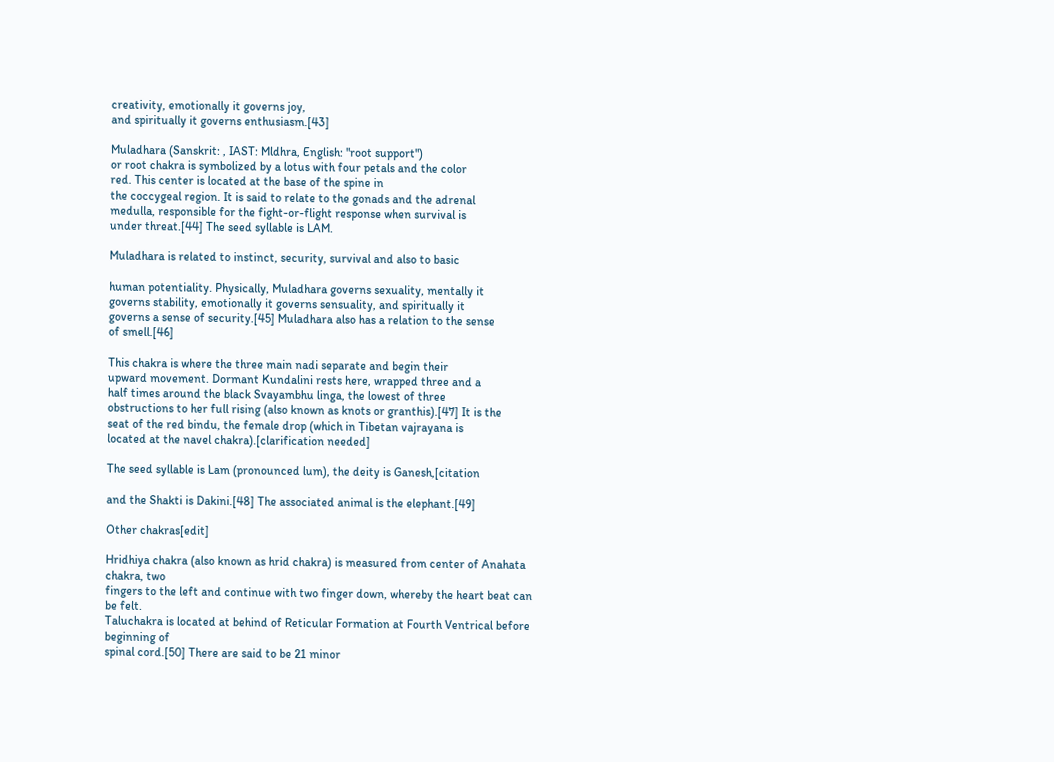creativity, emotionally it governs joy,
and spiritually it governs enthusiasm.[43]

Muladhara (Sanskrit: , IAST: Mldhra, English: "root support")
or root chakra is symbolized by a lotus with four petals and the color
red. This center is located at the base of the spine in
the coccygeal region. It is said to relate to the gonads and the adrenal
medulla, responsible for the fight-or-flight response when survival is
under threat.[44] The seed syllable is LAM.

Muladhara is related to instinct, security, survival and also to basic

human potentiality. Physically, Muladhara governs sexuality, mentally it
governs stability, emotionally it governs sensuality, and spiritually it
governs a sense of security.[45] Muladhara also has a relation to the sense
of smell.[46]

This chakra is where the three main nadi separate and begin their
upward movement. Dormant Kundalini rests here, wrapped three and a
half times around the black Svayambhu linga, the lowest of three
obstructions to her full rising (also known as knots or granthis).[47] It is the
seat of the red bindu, the female drop (which in Tibetan vajrayana is
located at the navel chakra).[clarification needed]

The seed syllable is Lam (pronounced lum), the deity is Ganesh,[citation

and the Shakti is Dakini.[48] The associated animal is the elephant.[49]

Other chakras[edit]

Hridhiya chakra (also known as hrid chakra) is measured from center of Anahata chakra, two
fingers to the left and continue with two finger down, whereby the heart beat can be felt.
Taluchakra is located at behind of Reticular Formation at Fourth Ventrical before beginning of
spinal cord.[50] There are said to be 21 minor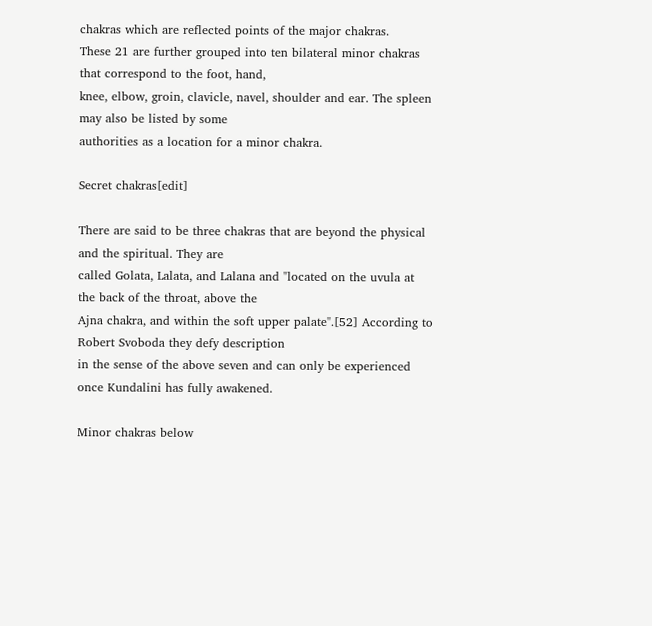chakras which are reflected points of the major chakras.
These 21 are further grouped into ten bilateral minor chakras that correspond to the foot, hand,
knee, elbow, groin, clavicle, navel, shoulder and ear. The spleen may also be listed by some
authorities as a location for a minor chakra.

Secret chakras[edit]

There are said to be three chakras that are beyond the physical and the spiritual. They are
called Golata, Lalata, and Lalana and "located on the uvula at the back of the throat, above the
Ajna chakra, and within the soft upper palate".[52] According to Robert Svoboda they defy description
in the sense of the above seven and can only be experienced once Kundalini has fully awakened.

Minor chakras below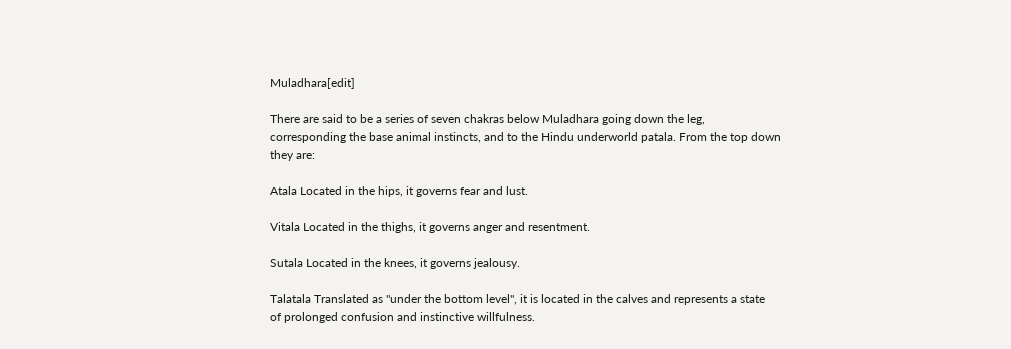Muladhara[edit]

There are said to be a series of seven chakras below Muladhara going down the leg,
corresponding the base animal instincts, and to the Hindu underworld patala. From the top down
they are:

Atala Located in the hips, it governs fear and lust.

Vitala Located in the thighs, it governs anger and resentment.

Sutala Located in the knees, it governs jealousy.

Talatala Translated as "under the bottom level", it is located in the calves and represents a state
of prolonged confusion and instinctive willfulness.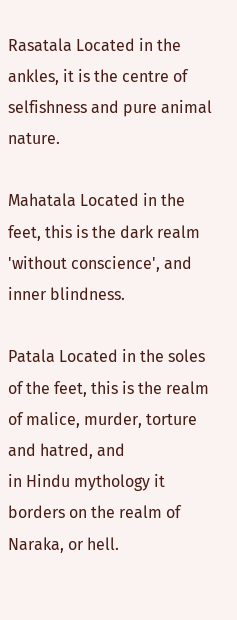Rasatala Located in the ankles, it is the centre of selfishness and pure animal nature.

Mahatala Located in the feet, this is the dark realm 'without conscience', and inner blindness.

Patala Located in the soles of the feet, this is the realm of malice, murder, torture and hatred, and
in Hindu mythology it borders on the realm of Naraka, or hell.